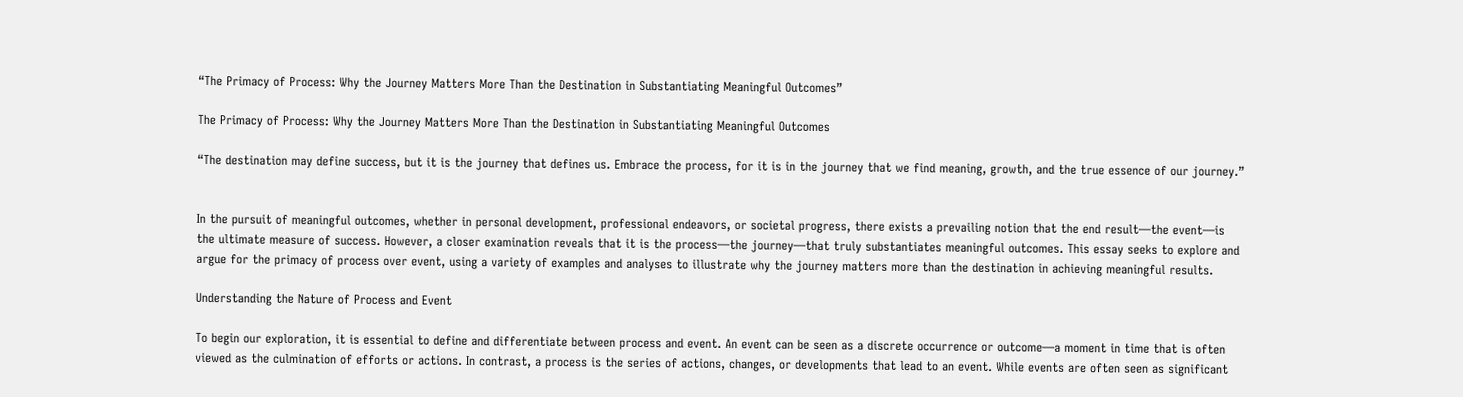“The Primacy of Process: Why the Journey Matters More Than the Destination in Substantiating Meaningful Outcomes”

The Primacy of Process: Why the Journey Matters More Than the Destination in Substantiating Meaningful Outcomes

“The destination may define success, but it is the journey that defines us. Embrace the process, for it is in the journey that we find meaning, growth, and the true essence of our journey.”


In the pursuit of meaningful outcomes, whether in personal development, professional endeavors, or societal progress, there exists a prevailing notion that the end result—the event—is the ultimate measure of success. However, a closer examination reveals that it is the process—the journey—that truly substantiates meaningful outcomes. This essay seeks to explore and argue for the primacy of process over event, using a variety of examples and analyses to illustrate why the journey matters more than the destination in achieving meaningful results.

Understanding the Nature of Process and Event

To begin our exploration, it is essential to define and differentiate between process and event. An event can be seen as a discrete occurrence or outcome—a moment in time that is often viewed as the culmination of efforts or actions. In contrast, a process is the series of actions, changes, or developments that lead to an event. While events are often seen as significant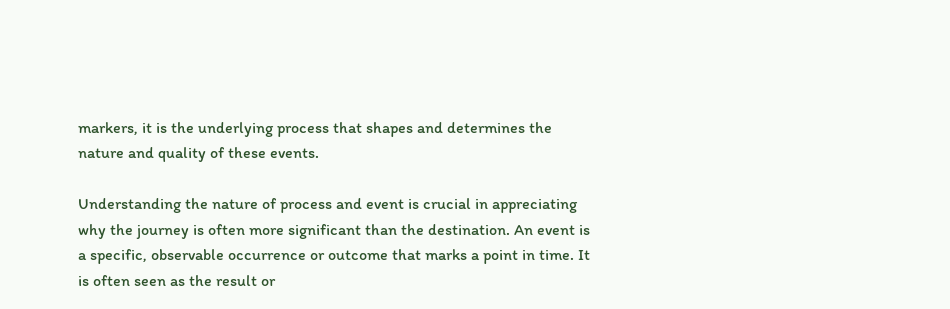markers, it is the underlying process that shapes and determines the nature and quality of these events.

Understanding the nature of process and event is crucial in appreciating why the journey is often more significant than the destination. An event is a specific, observable occurrence or outcome that marks a point in time. It is often seen as the result or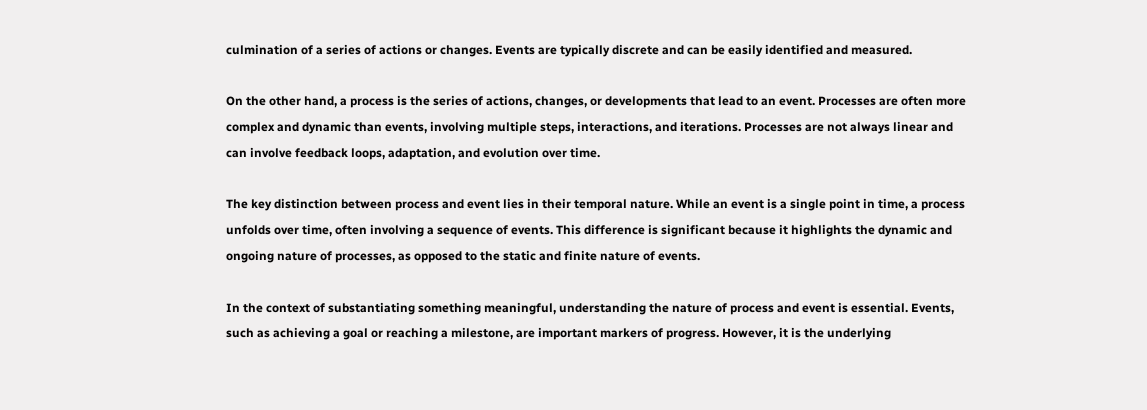culmination of a series of actions or changes. Events are typically discrete and can be easily identified and measured.

On the other hand, a process is the series of actions, changes, or developments that lead to an event. Processes are often more complex and dynamic than events, involving multiple steps, interactions, and iterations. Processes are not always linear and can involve feedback loops, adaptation, and evolution over time.

The key distinction between process and event lies in their temporal nature. While an event is a single point in time, a process unfolds over time, often involving a sequence of events. This difference is significant because it highlights the dynamic and ongoing nature of processes, as opposed to the static and finite nature of events.

In the context of substantiating something meaningful, understanding the nature of process and event is essential. Events, such as achieving a goal or reaching a milestone, are important markers of progress. However, it is the underlying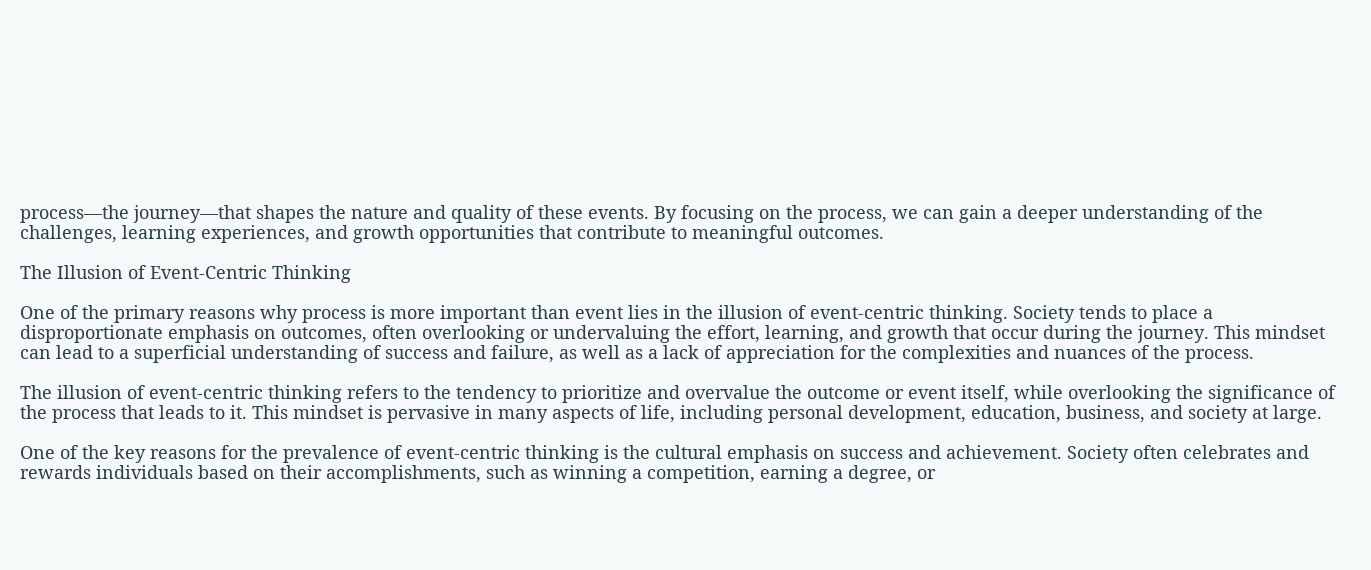process—the journey—that shapes the nature and quality of these events. By focusing on the process, we can gain a deeper understanding of the challenges, learning experiences, and growth opportunities that contribute to meaningful outcomes.

The Illusion of Event-Centric Thinking

One of the primary reasons why process is more important than event lies in the illusion of event-centric thinking. Society tends to place a disproportionate emphasis on outcomes, often overlooking or undervaluing the effort, learning, and growth that occur during the journey. This mindset can lead to a superficial understanding of success and failure, as well as a lack of appreciation for the complexities and nuances of the process.

The illusion of event-centric thinking refers to the tendency to prioritize and overvalue the outcome or event itself, while overlooking the significance of the process that leads to it. This mindset is pervasive in many aspects of life, including personal development, education, business, and society at large.

One of the key reasons for the prevalence of event-centric thinking is the cultural emphasis on success and achievement. Society often celebrates and rewards individuals based on their accomplishments, such as winning a competition, earning a degree, or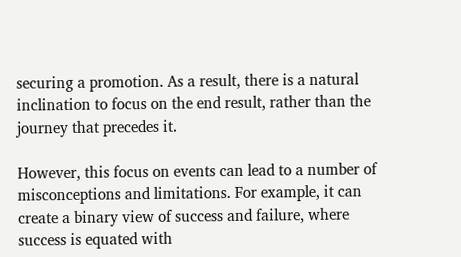securing a promotion. As a result, there is a natural inclination to focus on the end result, rather than the journey that precedes it.

However, this focus on events can lead to a number of misconceptions and limitations. For example, it can create a binary view of success and failure, where success is equated with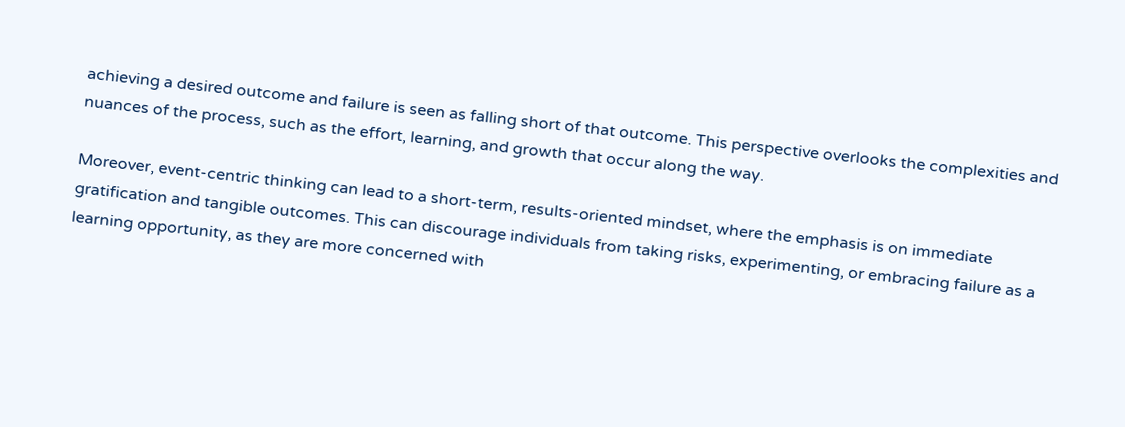achieving a desired outcome and failure is seen as falling short of that outcome. This perspective overlooks the complexities and nuances of the process, such as the effort, learning, and growth that occur along the way.

Moreover, event-centric thinking can lead to a short-term, results-oriented mindset, where the emphasis is on immediate gratification and tangible outcomes. This can discourage individuals from taking risks, experimenting, or embracing failure as a learning opportunity, as they are more concerned with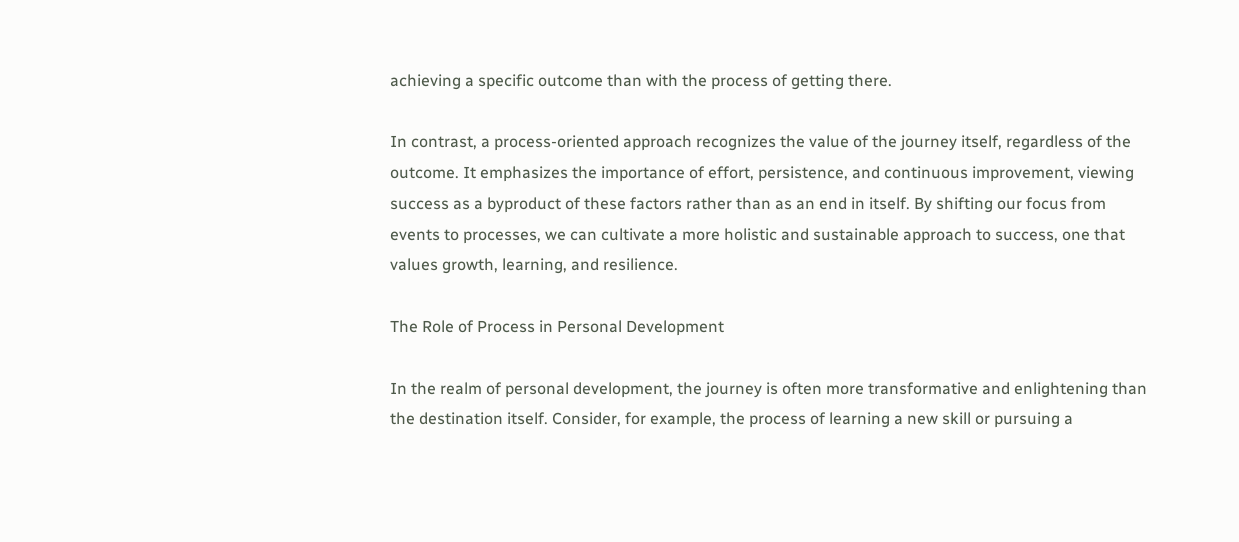achieving a specific outcome than with the process of getting there.

In contrast, a process-oriented approach recognizes the value of the journey itself, regardless of the outcome. It emphasizes the importance of effort, persistence, and continuous improvement, viewing success as a byproduct of these factors rather than as an end in itself. By shifting our focus from events to processes, we can cultivate a more holistic and sustainable approach to success, one that values growth, learning, and resilience.

The Role of Process in Personal Development

In the realm of personal development, the journey is often more transformative and enlightening than the destination itself. Consider, for example, the process of learning a new skill or pursuing a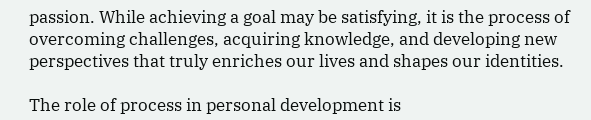passion. While achieving a goal may be satisfying, it is the process of overcoming challenges, acquiring knowledge, and developing new perspectives that truly enriches our lives and shapes our identities.

The role of process in personal development is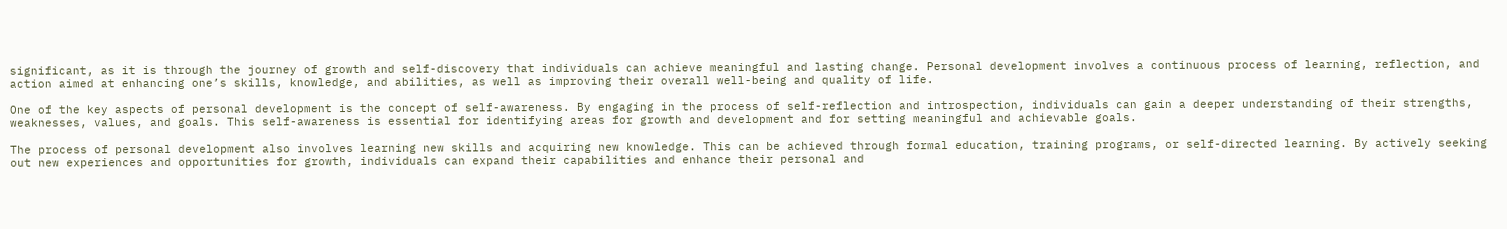significant, as it is through the journey of growth and self-discovery that individuals can achieve meaningful and lasting change. Personal development involves a continuous process of learning, reflection, and action aimed at enhancing one’s skills, knowledge, and abilities, as well as improving their overall well-being and quality of life.

One of the key aspects of personal development is the concept of self-awareness. By engaging in the process of self-reflection and introspection, individuals can gain a deeper understanding of their strengths, weaknesses, values, and goals. This self-awareness is essential for identifying areas for growth and development and for setting meaningful and achievable goals.

The process of personal development also involves learning new skills and acquiring new knowledge. This can be achieved through formal education, training programs, or self-directed learning. By actively seeking out new experiences and opportunities for growth, individuals can expand their capabilities and enhance their personal and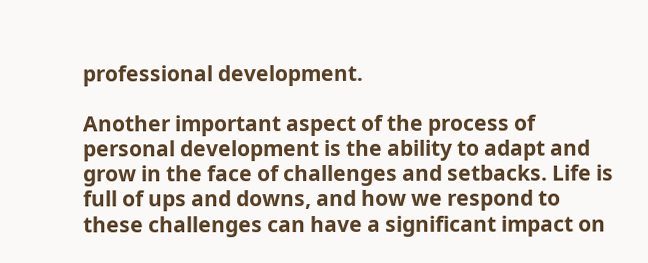professional development.

Another important aspect of the process of personal development is the ability to adapt and grow in the face of challenges and setbacks. Life is full of ups and downs, and how we respond to these challenges can have a significant impact on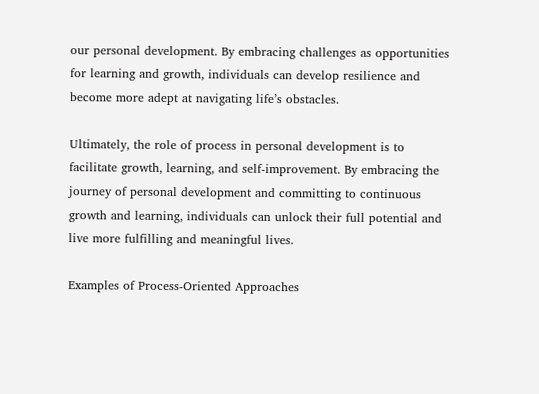our personal development. By embracing challenges as opportunities for learning and growth, individuals can develop resilience and become more adept at navigating life’s obstacles.

Ultimately, the role of process in personal development is to facilitate growth, learning, and self-improvement. By embracing the journey of personal development and committing to continuous growth and learning, individuals can unlock their full potential and live more fulfilling and meaningful lives.

Examples of Process-Oriented Approaches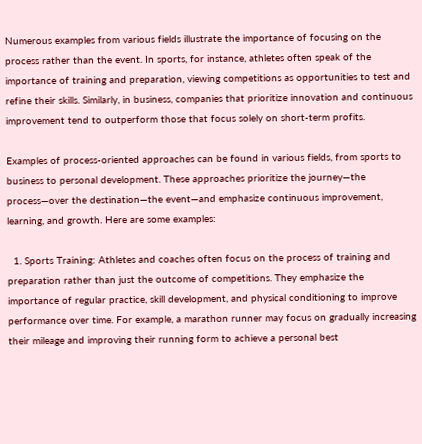Numerous examples from various fields illustrate the importance of focusing on the process rather than the event. In sports, for instance, athletes often speak of the importance of training and preparation, viewing competitions as opportunities to test and refine their skills. Similarly, in business, companies that prioritize innovation and continuous improvement tend to outperform those that focus solely on short-term profits.

Examples of process-oriented approaches can be found in various fields, from sports to business to personal development. These approaches prioritize the journey—the process—over the destination—the event—and emphasize continuous improvement, learning, and growth. Here are some examples:

  1. Sports Training: Athletes and coaches often focus on the process of training and preparation rather than just the outcome of competitions. They emphasize the importance of regular practice, skill development, and physical conditioning to improve performance over time. For example, a marathon runner may focus on gradually increasing their mileage and improving their running form to achieve a personal best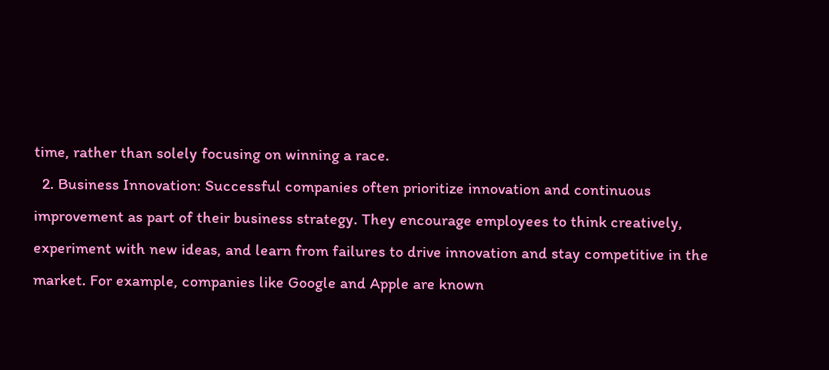time, rather than solely focusing on winning a race.
  2. Business Innovation: Successful companies often prioritize innovation and continuous improvement as part of their business strategy. They encourage employees to think creatively, experiment with new ideas, and learn from failures to drive innovation and stay competitive in the market. For example, companies like Google and Apple are known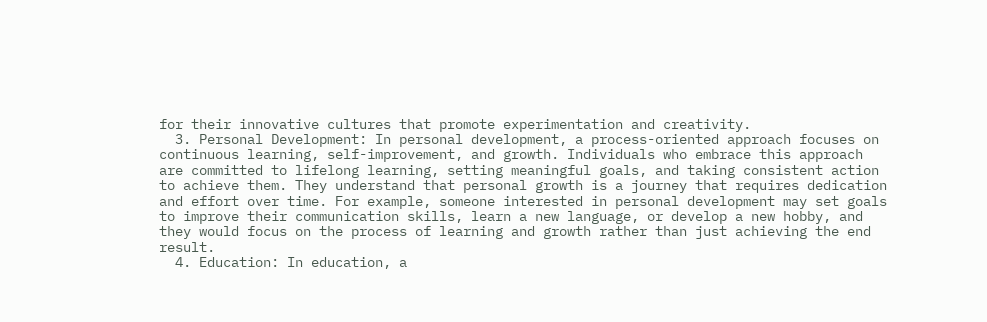for their innovative cultures that promote experimentation and creativity.
  3. Personal Development: In personal development, a process-oriented approach focuses on continuous learning, self-improvement, and growth. Individuals who embrace this approach are committed to lifelong learning, setting meaningful goals, and taking consistent action to achieve them. They understand that personal growth is a journey that requires dedication and effort over time. For example, someone interested in personal development may set goals to improve their communication skills, learn a new language, or develop a new hobby, and they would focus on the process of learning and growth rather than just achieving the end result.
  4. Education: In education, a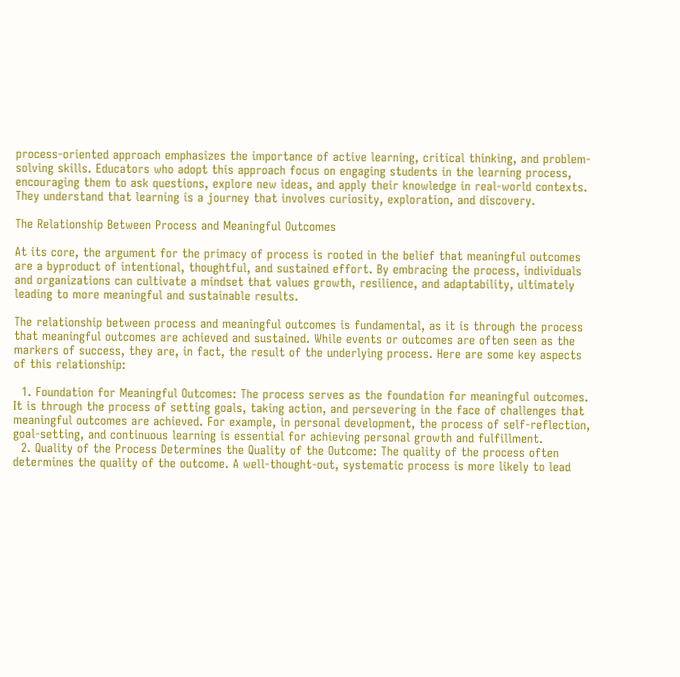process-oriented approach emphasizes the importance of active learning, critical thinking, and problem-solving skills. Educators who adopt this approach focus on engaging students in the learning process, encouraging them to ask questions, explore new ideas, and apply their knowledge in real-world contexts. They understand that learning is a journey that involves curiosity, exploration, and discovery.

The Relationship Between Process and Meaningful Outcomes

At its core, the argument for the primacy of process is rooted in the belief that meaningful outcomes are a byproduct of intentional, thoughtful, and sustained effort. By embracing the process, individuals and organizations can cultivate a mindset that values growth, resilience, and adaptability, ultimately leading to more meaningful and sustainable results.

The relationship between process and meaningful outcomes is fundamental, as it is through the process that meaningful outcomes are achieved and sustained. While events or outcomes are often seen as the markers of success, they are, in fact, the result of the underlying process. Here are some key aspects of this relationship:

  1. Foundation for Meaningful Outcomes: The process serves as the foundation for meaningful outcomes. It is through the process of setting goals, taking action, and persevering in the face of challenges that meaningful outcomes are achieved. For example, in personal development, the process of self-reflection, goal-setting, and continuous learning is essential for achieving personal growth and fulfillment.
  2. Quality of the Process Determines the Quality of the Outcome: The quality of the process often determines the quality of the outcome. A well-thought-out, systematic process is more likely to lead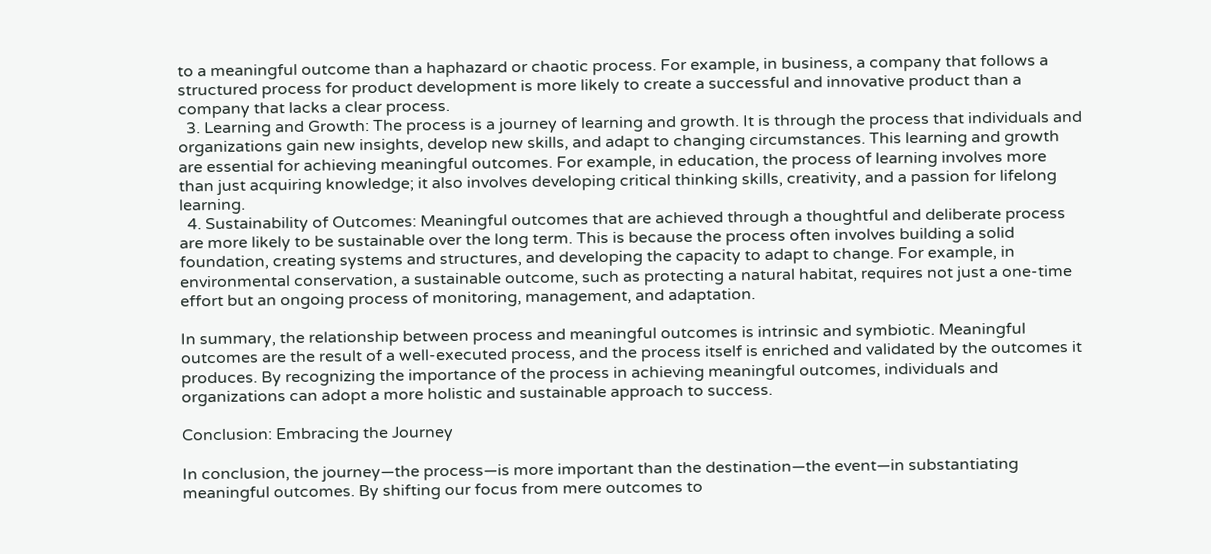to a meaningful outcome than a haphazard or chaotic process. For example, in business, a company that follows a structured process for product development is more likely to create a successful and innovative product than a company that lacks a clear process.
  3. Learning and Growth: The process is a journey of learning and growth. It is through the process that individuals and organizations gain new insights, develop new skills, and adapt to changing circumstances. This learning and growth are essential for achieving meaningful outcomes. For example, in education, the process of learning involves more than just acquiring knowledge; it also involves developing critical thinking skills, creativity, and a passion for lifelong learning.
  4. Sustainability of Outcomes: Meaningful outcomes that are achieved through a thoughtful and deliberate process are more likely to be sustainable over the long term. This is because the process often involves building a solid foundation, creating systems and structures, and developing the capacity to adapt to change. For example, in environmental conservation, a sustainable outcome, such as protecting a natural habitat, requires not just a one-time effort but an ongoing process of monitoring, management, and adaptation.

In summary, the relationship between process and meaningful outcomes is intrinsic and symbiotic. Meaningful outcomes are the result of a well-executed process, and the process itself is enriched and validated by the outcomes it produces. By recognizing the importance of the process in achieving meaningful outcomes, individuals and organizations can adopt a more holistic and sustainable approach to success.

Conclusion: Embracing the Journey

In conclusion, the journey—the process—is more important than the destination—the event—in substantiating meaningful outcomes. By shifting our focus from mere outcomes to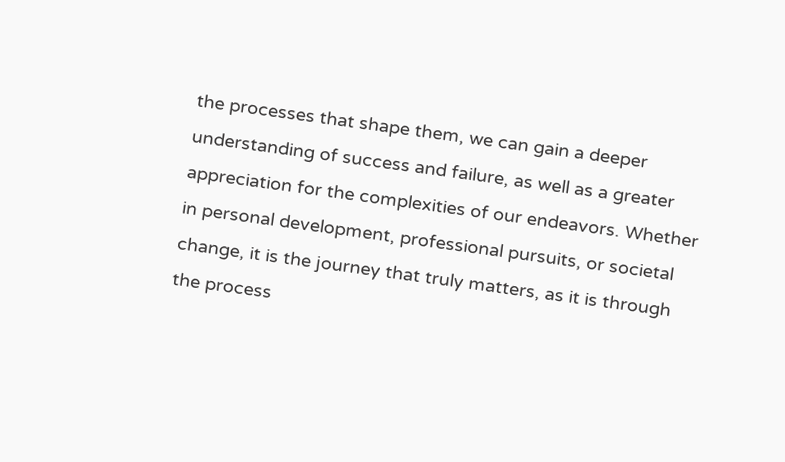the processes that shape them, we can gain a deeper understanding of success and failure, as well as a greater appreciation for the complexities of our endeavors. Whether in personal development, professional pursuits, or societal change, it is the journey that truly matters, as it is through the process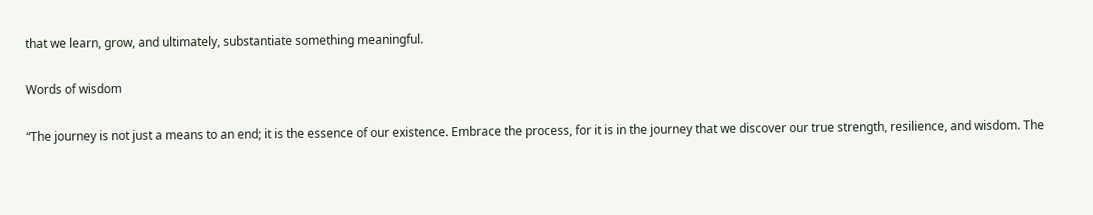that we learn, grow, and ultimately, substantiate something meaningful.

Words of wisdom

“The journey is not just a means to an end; it is the essence of our existence. Embrace the process, for it is in the journey that we discover our true strength, resilience, and wisdom. The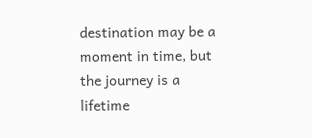destination may be a moment in time, but the journey is a lifetime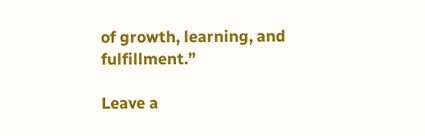of growth, learning, and fulfillment.”

Leave a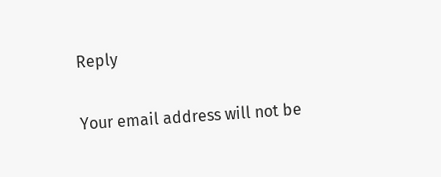Reply

Your email address will not be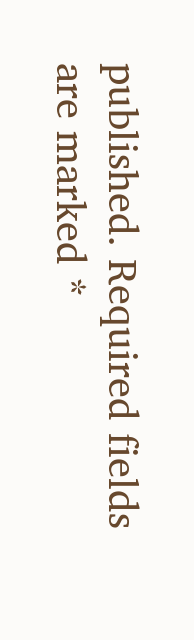published. Required fields are marked *